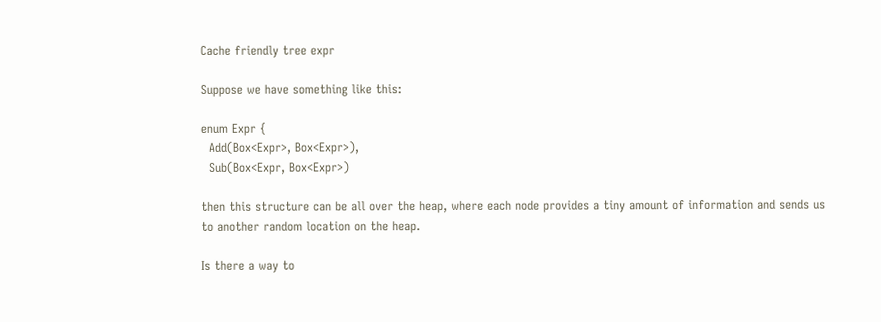Cache friendly tree expr

Suppose we have something like this:

enum Expr {
  Add(Box<Expr>, Box<Expr>),
  Sub(Box<Expr, Box<Expr>)

then this structure can be all over the heap, where each node provides a tiny amount of information and sends us to another random location on the heap.

Is there a way to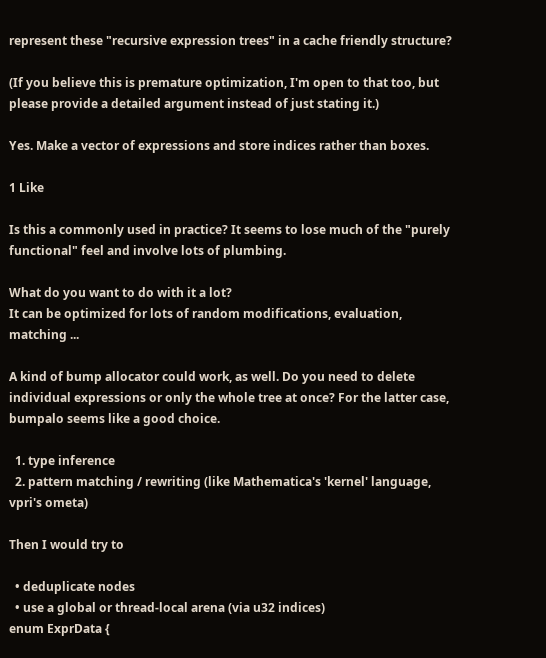represent these "recursive expression trees" in a cache friendly structure?

(If you believe this is premature optimization, I'm open to that too, but please provide a detailed argument instead of just stating it.)

Yes. Make a vector of expressions and store indices rather than boxes.

1 Like

Is this a commonly used in practice? It seems to lose much of the "purely functional" feel and involve lots of plumbing.

What do you want to do with it a lot?
It can be optimized for lots of random modifications, evaluation, matching ...

A kind of bump allocator could work, as well. Do you need to delete individual expressions or only the whole tree at once? For the latter case, bumpalo seems like a good choice.

  1. type inference
  2. pattern matching / rewriting (like Mathematica's 'kernel' language, vpri's ometa)

Then I would try to

  • deduplicate nodes
  • use a global or thread-local arena (via u32 indices)
enum ExprData {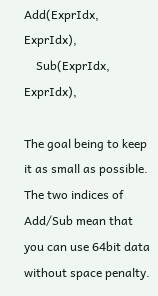Add(ExprIdx, ExprIdx),
    Sub(ExprIdx, ExprIdx),

The goal being to keep it as small as possible.
The two indices of Add/Sub mean that you can use 64bit data without space penalty.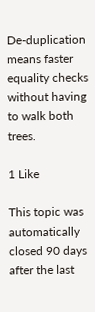De-duplication means faster equality checks without having to walk both trees.

1 Like

This topic was automatically closed 90 days after the last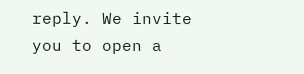reply. We invite you to open a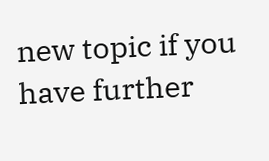new topic if you have further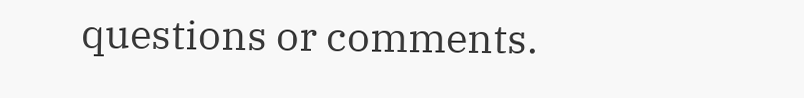questions or comments.